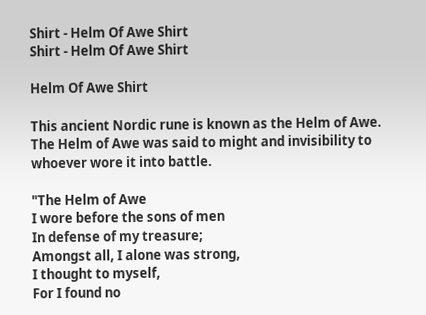Shirt - Helm Of Awe Shirt
Shirt - Helm Of Awe Shirt

Helm Of Awe Shirt

This ancient Nordic rune is known as the Helm of Awe. The Helm of Awe was said to might and invisibility to whoever wore it into battle.

"The Helm of Awe
I wore before the sons of men
In defense of my treasure;
Amongst all, I alone was strong,
I thought to myself,
For I found no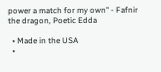power a match for my own" - Fafnir the dragon, Poetic Edda

  • Made in the USA
  •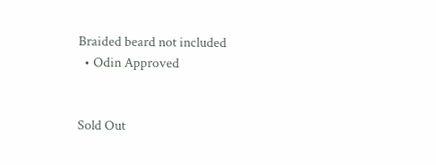Braided beard not included
  • Odin Approved


Sold Out